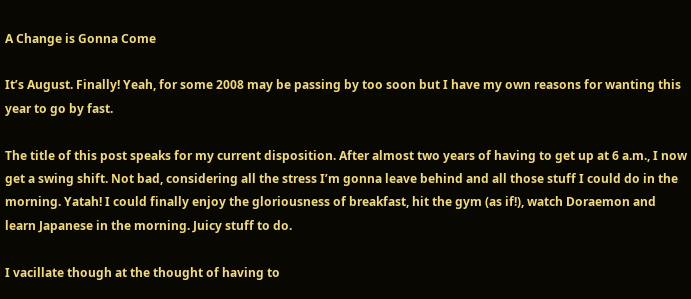A Change is Gonna Come

It’s August. Finally! Yeah, for some 2008 may be passing by too soon but I have my own reasons for wanting this year to go by fast.

The title of this post speaks for my current disposition. After almost two years of having to get up at 6 a.m., I now get a swing shift. Not bad, considering all the stress I’m gonna leave behind and all those stuff I could do in the morning. Yatah! I could finally enjoy the gloriousness of breakfast, hit the gym (as if!), watch Doraemon and learn Japanese in the morning. Juicy stuff to do.

I vacillate though at the thought of having to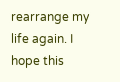rearrange my life again. I hope this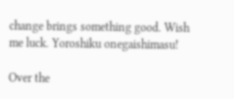change brings something good. Wish me luck. Yoroshiku onegaishimasu!

Over the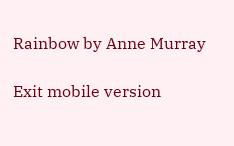Rainbow by Anne Murray

Exit mobile version